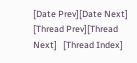[Date Prev][Date Next]   [Thread Prev][Thread Next]   [Thread Index]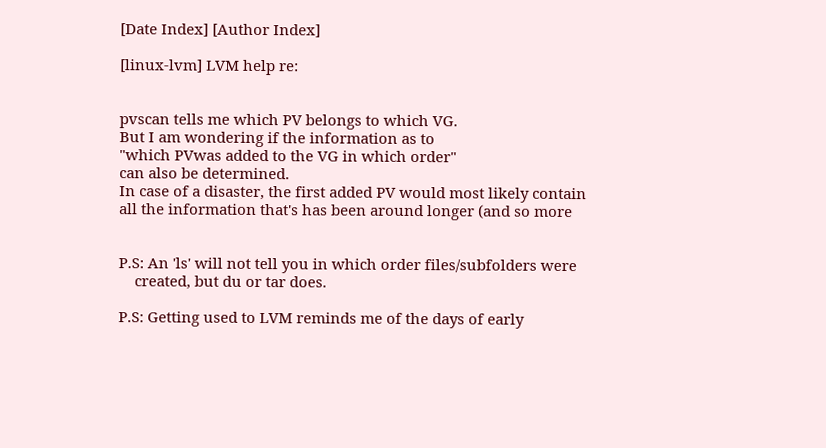[Date Index] [Author Index]

[linux-lvm] LVM help re:


pvscan tells me which PV belongs to which VG.
But I am wondering if the information as to
"which PVwas added to the VG in which order"
can also be determined.
In case of a disaster, the first added PV would most likely contain
all the information that's has been around longer (and so more


P.S: An 'ls' will not tell you in which order files/subfolders were
    created, but du or tar does.

P.S: Getting used to LVM reminds me of the days of early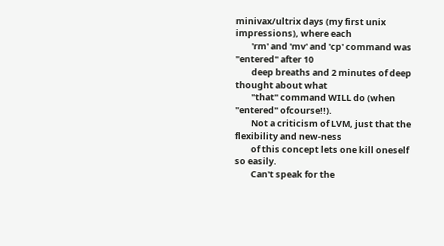minivax/ultrix days (my first unix impressions), where each
        'rm' and 'mv' and 'cp' command was "entered" after 10
        deep breaths and 2 minutes of deep thought about what
        "that" command WILL do (when "entered" ofcourse!!).
        Not a criticism of LVM, just that the flexibility and new-ness
        of this concept lets one kill oneself so easily.
        Can't speak for the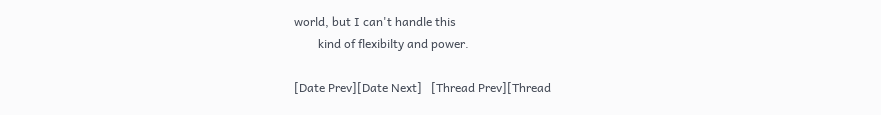world, but I can't handle this
        kind of flexibilty and power.

[Date Prev][Date Next]   [Thread Prev][Thread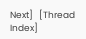Next]   [Thread Index]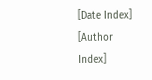[Date Index] [Author Index]